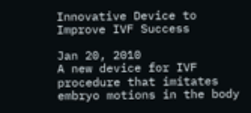Innovative Device to Improve IVF Success

Jan 20, 2010
A new device for IVF procedure that imitates embryo motions in the body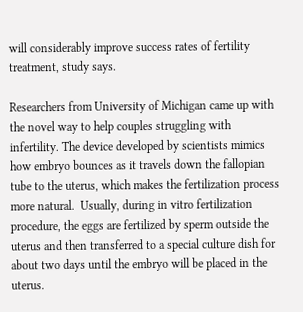will considerably improve success rates of fertility treatment, study says.

Researchers from University of Michigan came up with the novel way to help couples struggling with infertility. The device developed by scientists mimics how embryo bounces as it travels down the fallopian tube to the uterus, which makes the fertilization process more natural.  Usually, during in vitro fertilization procedure, the eggs are fertilized by sperm outside the uterus and then transferred to a special culture dish for about two days until the embryo will be placed in the uterus.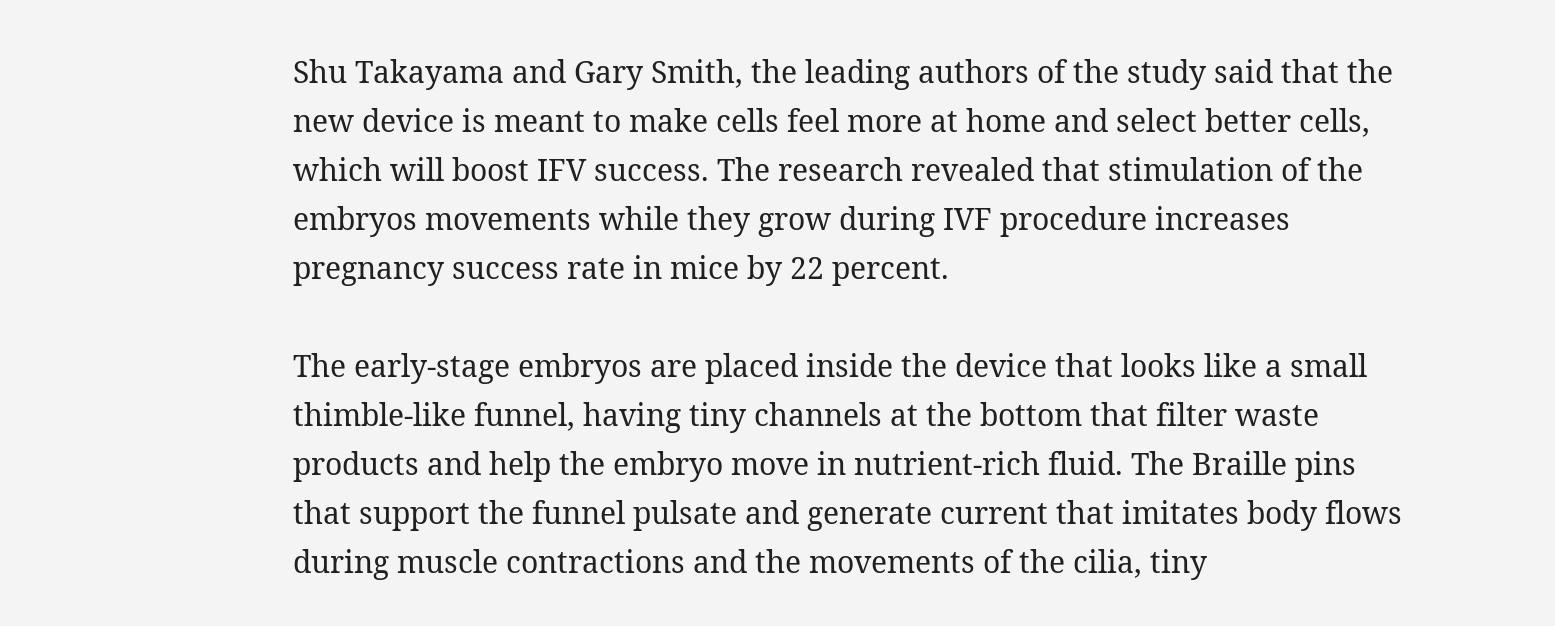Shu Takayama and Gary Smith, the leading authors of the study said that the new device is meant to make cells feel more at home and select better cells, which will boost IFV success. The research revealed that stimulation of the embryos movements while they grow during IVF procedure increases pregnancy success rate in mice by 22 percent.

The early-stage embryos are placed inside the device that looks like a small thimble-like funnel, having tiny channels at the bottom that filter waste products and help the embryo move in nutrient-rich fluid. The Braille pins that support the funnel pulsate and generate current that imitates body flows during muscle contractions and the movements of the cilia, tiny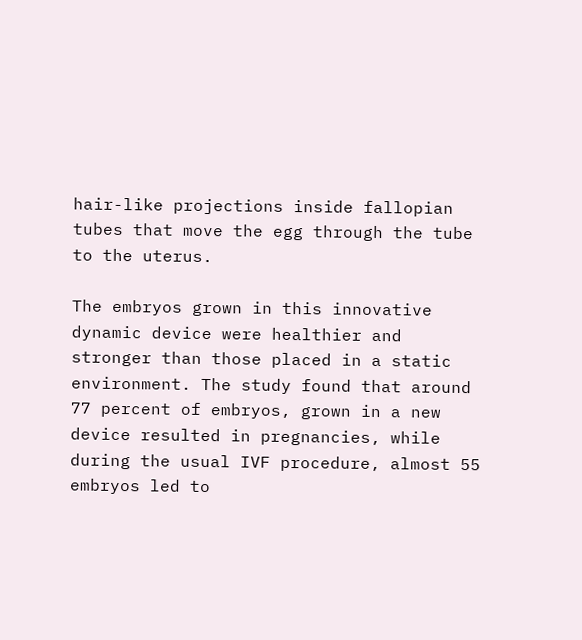hair-like projections inside fallopian tubes that move the egg through the tube to the uterus.

The embryos grown in this innovative dynamic device were healthier and stronger than those placed in a static environment. The study found that around 77 percent of embryos, grown in a new device resulted in pregnancies, while during the usual IVF procedure, almost 55 embryos led to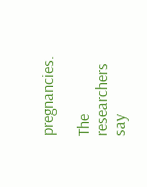pregnancies.

The researchers say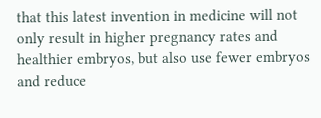that this latest invention in medicine will not only result in higher pregnancy rates and healthier embryos, but also use fewer embryos and reduce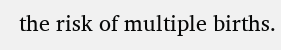the risk of multiple births.